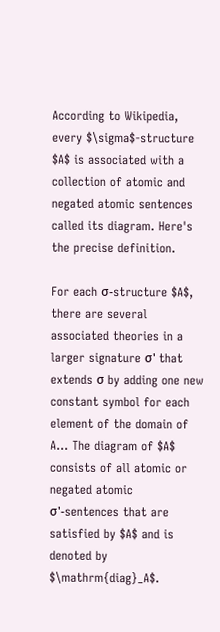According to Wikipedia, every $\sigma$-structure $A$ is associated with a collection of atomic and negated atomic sentences called its diagram. Here's the precise definition.

For each σ-structure $A$, there are several associated theories in a larger signature σ' that extends σ by adding one new constant symbol for each element of the domain of A... The diagram of $A$ consists of all atomic or negated atomic σ'-sentences that are satisfied by $A$ and is denoted by $\mathrm{diag}_A$.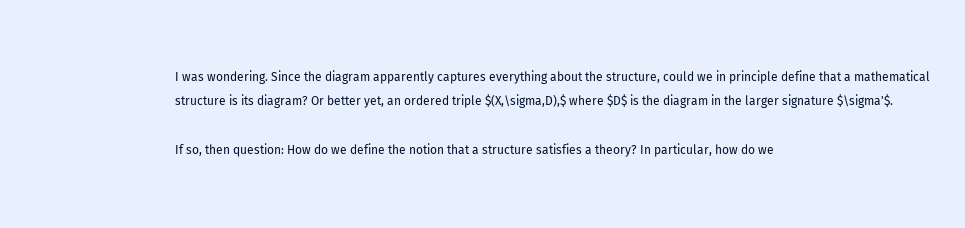I was wondering. Since the diagram apparently captures everything about the structure, could we in principle define that a mathematical structure is its diagram? Or better yet, an ordered triple $(X,\sigma,D),$ where $D$ is the diagram in the larger signature $\sigma'$.

If so, then question: How do we define the notion that a structure satisfies a theory? In particular, how do we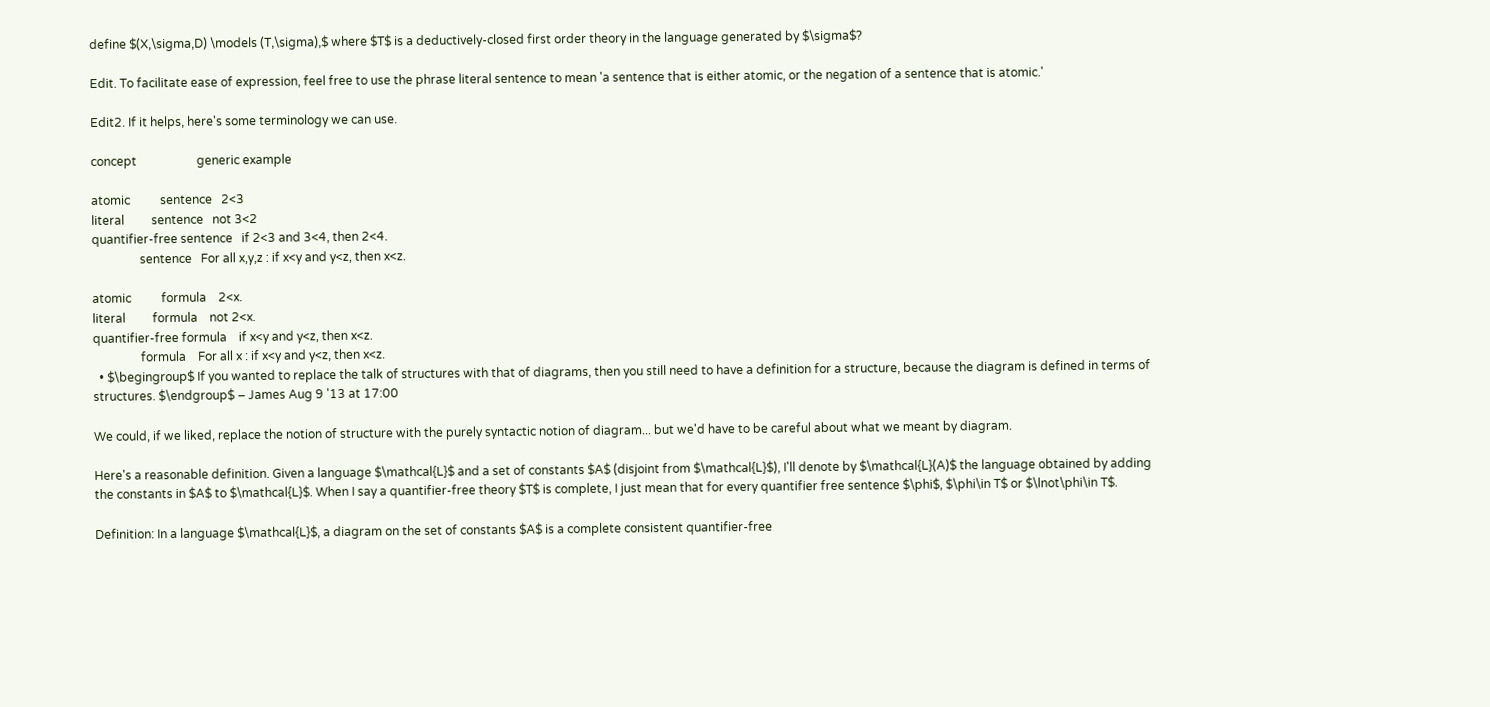define $(X,\sigma,D) \models (T,\sigma),$ where $T$ is a deductively-closed first order theory in the language generated by $\sigma$?

Edit. To facilitate ease of expression, feel free to use the phrase literal sentence to mean 'a sentence that is either atomic, or the negation of a sentence that is atomic.'

Edit2. If it helps, here's some terminology we can use.

concept                    generic example

atomic          sentence   2<3
literal         sentence   not 3<2
quantifier-free sentence   if 2<3 and 3<4, then 2<4.
                sentence   For all x,y,z : if x<y and y<z, then x<z.

atomic          formula    2<x.
literal         formula    not 2<x.
quantifier-free formula    if x<y and y<z, then x<z.
                formula    For all x : if x<y and y<z, then x<z.
  • $\begingroup$ If you wanted to replace the talk of structures with that of diagrams, then you still need to have a definition for a structure, because the diagram is defined in terms of structures. $\endgroup$ – James Aug 9 '13 at 17:00

We could, if we liked, replace the notion of structure with the purely syntactic notion of diagram... but we'd have to be careful about what we meant by diagram.

Here's a reasonable definition. Given a language $\mathcal{L}$ and a set of constants $A$ (disjoint from $\mathcal{L}$), I'll denote by $\mathcal{L}(A)$ the language obtained by adding the constants in $A$ to $\mathcal{L}$. When I say a quantifier-free theory $T$ is complete, I just mean that for every quantifier free sentence $\phi$, $\phi\in T$ or $\lnot\phi\in T$.

Definition: In a language $\mathcal{L}$, a diagram on the set of constants $A$ is a complete consistent quantifier-free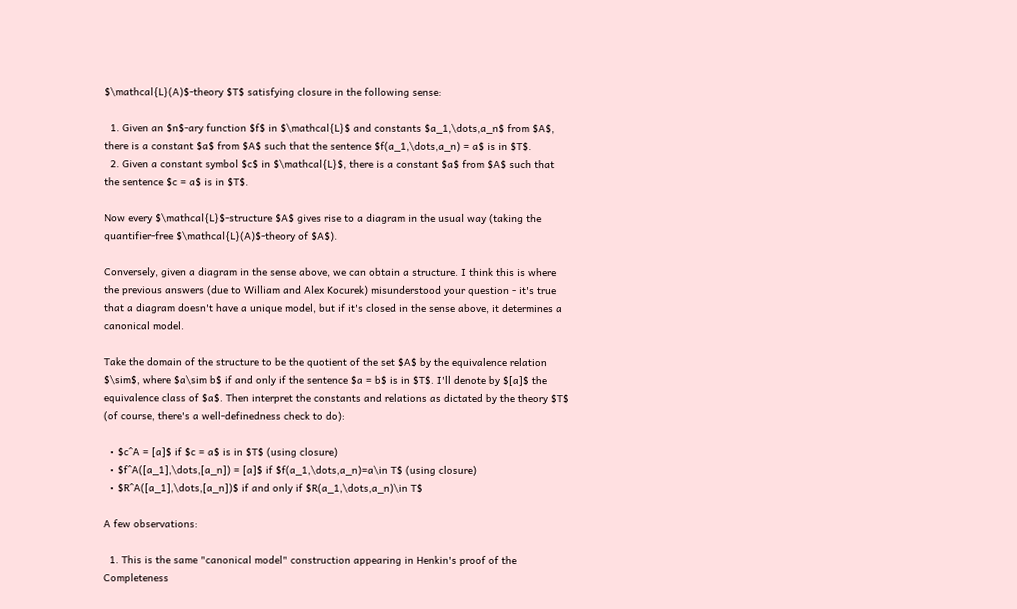$\mathcal{L}(A)$-theory $T$ satisfying closure in the following sense:

  1. Given an $n$-ary function $f$ in $\mathcal{L}$ and constants $a_1,\dots,a_n$ from $A$, there is a constant $a$ from $A$ such that the sentence $f(a_1,\dots,a_n) = a$ is in $T$.
  2. Given a constant symbol $c$ in $\mathcal{L}$, there is a constant $a$ from $A$ such that the sentence $c = a$ is in $T$.

Now every $\mathcal{L}$-structure $A$ gives rise to a diagram in the usual way (taking the quantifier-free $\mathcal{L}(A)$-theory of $A$).

Conversely, given a diagram in the sense above, we can obtain a structure. I think this is where the previous answers (due to William and Alex Kocurek) misunderstood your question - it's true that a diagram doesn't have a unique model, but if it's closed in the sense above, it determines a canonical model.

Take the domain of the structure to be the quotient of the set $A$ by the equivalence relation $\sim$, where $a\sim b$ if and only if the sentence $a = b$ is in $T$. I'll denote by $[a]$ the equivalence class of $a$. Then interpret the constants and relations as dictated by the theory $T$ (of course, there's a well-definedness check to do):

  • $c^A = [a]$ if $c = a$ is in $T$ (using closure)
  • $f^A([a_1],\dots,[a_n]) = [a]$ if $f(a_1,\dots,a_n)=a\in T$ (using closure)
  • $R^A([a_1],\dots,[a_n])$ if and only if $R(a_1,\dots,a_n)\in T$

A few observations:

  1. This is the same "canonical model" construction appearing in Henkin's proof of the Completeness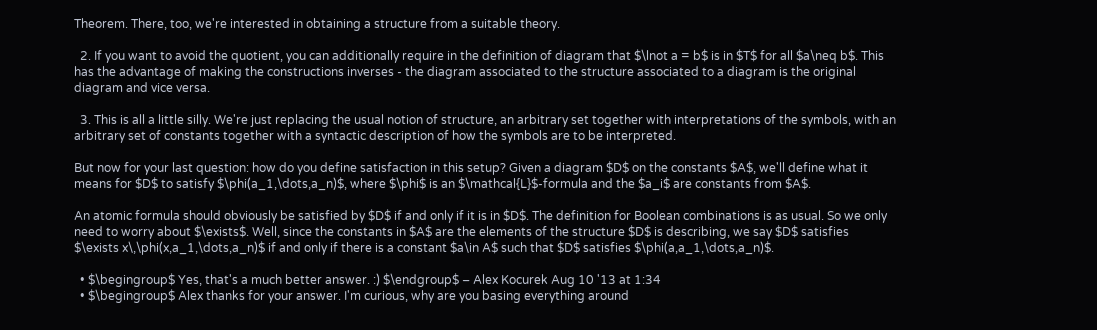Theorem. There, too, we're interested in obtaining a structure from a suitable theory.

  2. If you want to avoid the quotient, you can additionally require in the definition of diagram that $\lnot a = b$ is in $T$ for all $a\neq b$. This has the advantage of making the constructions inverses - the diagram associated to the structure associated to a diagram is the original diagram and vice versa.

  3. This is all a little silly. We're just replacing the usual notion of structure, an arbitrary set together with interpretations of the symbols, with an arbitrary set of constants together with a syntactic description of how the symbols are to be interpreted.

But now for your last question: how do you define satisfaction in this setup? Given a diagram $D$ on the constants $A$, we'll define what it means for $D$ to satisfy $\phi(a_1,\dots,a_n)$, where $\phi$ is an $\mathcal{L}$-formula and the $a_i$ are constants from $A$.

An atomic formula should obviously be satisfied by $D$ if and only if it is in $D$. The definition for Boolean combinations is as usual. So we only need to worry about $\exists$. Well, since the constants in $A$ are the elements of the structure $D$ is describing, we say $D$ satisfies $\exists x\,\phi(x,a_1,\dots,a_n)$ if and only if there is a constant $a\in A$ such that $D$ satisfies $\phi(a,a_1,\dots,a_n)$.

  • $\begingroup$ Yes, that's a much better answer. :) $\endgroup$ – Alex Kocurek Aug 10 '13 at 1:34
  • $\begingroup$ Alex thanks for your answer. I'm curious, why are you basing everything around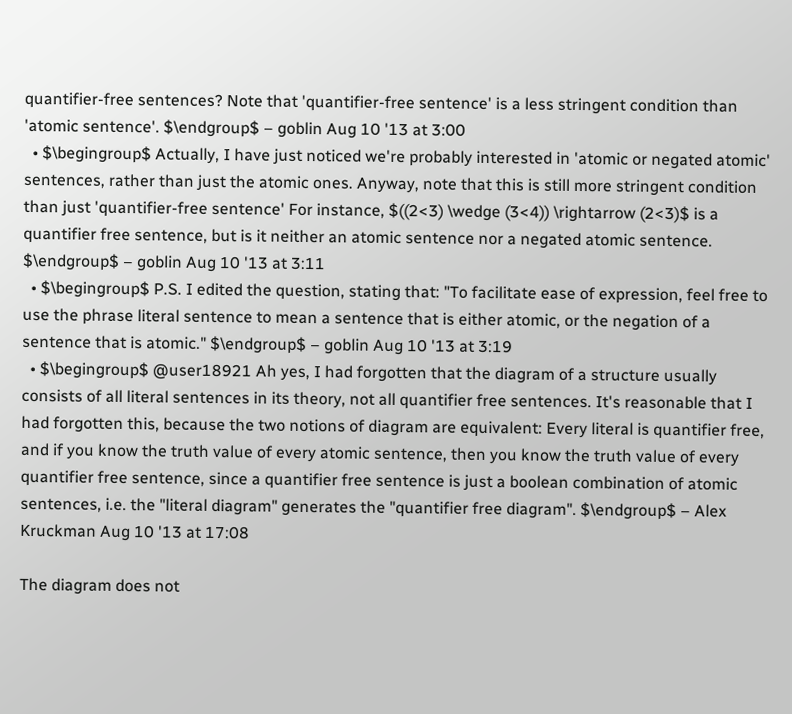quantifier-free sentences? Note that 'quantifier-free sentence' is a less stringent condition than 'atomic sentence'. $\endgroup$ – goblin Aug 10 '13 at 3:00
  • $\begingroup$ Actually, I have just noticed we're probably interested in 'atomic or negated atomic' sentences, rather than just the atomic ones. Anyway, note that this is still more stringent condition than just 'quantifier-free sentence' For instance, $((2<3) \wedge (3<4)) \rightarrow (2<3)$ is a quantifier free sentence, but is it neither an atomic sentence nor a negated atomic sentence. $\endgroup$ – goblin Aug 10 '13 at 3:11
  • $\begingroup$ P.S. I edited the question, stating that: "To facilitate ease of expression, feel free to use the phrase literal sentence to mean a sentence that is either atomic, or the negation of a sentence that is atomic." $\endgroup$ – goblin Aug 10 '13 at 3:19
  • $\begingroup$ @user18921 Ah yes, I had forgotten that the diagram of a structure usually consists of all literal sentences in its theory, not all quantifier free sentences. It's reasonable that I had forgotten this, because the two notions of diagram are equivalent: Every literal is quantifier free, and if you know the truth value of every atomic sentence, then you know the truth value of every quantifier free sentence, since a quantifier free sentence is just a boolean combination of atomic sentences, i.e. the "literal diagram" generates the "quantifier free diagram". $\endgroup$ – Alex Kruckman Aug 10 '13 at 17:08

The diagram does not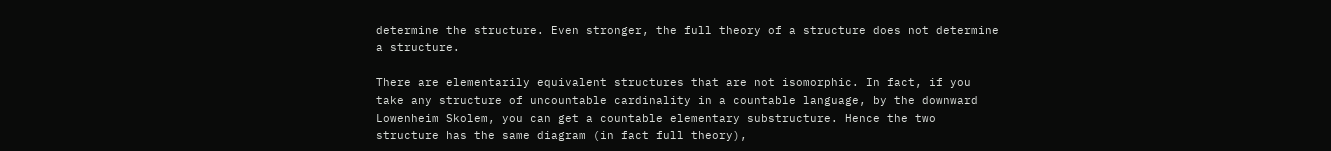determine the structure. Even stronger, the full theory of a structure does not determine a structure.

There are elementarily equivalent structures that are not isomorphic. In fact, if you take any structure of uncountable cardinality in a countable language, by the downward Lowenheim Skolem, you can get a countable elementary substructure. Hence the two structure has the same diagram (in fact full theory),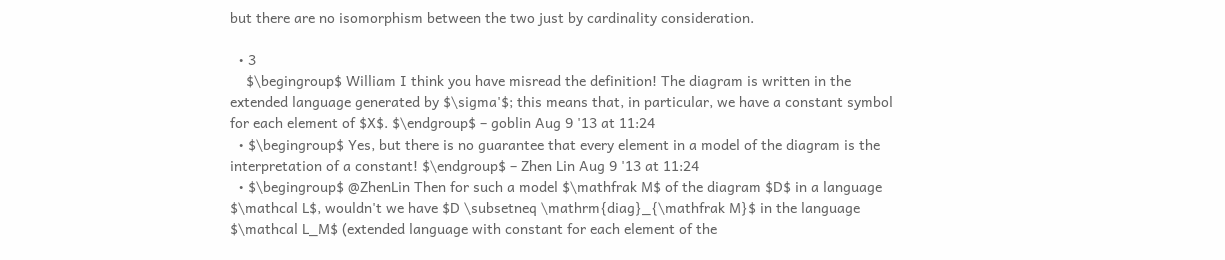but there are no isomorphism between the two just by cardinality consideration.

  • 3
    $\begingroup$ William I think you have misread the definition! The diagram is written in the extended language generated by $\sigma'$; this means that, in particular, we have a constant symbol for each element of $X$. $\endgroup$ – goblin Aug 9 '13 at 11:24
  • $\begingroup$ Yes, but there is no guarantee that every element in a model of the diagram is the interpretation of a constant! $\endgroup$ – Zhen Lin Aug 9 '13 at 11:24
  • $\begingroup$ @ZhenLin Then for such a model $\mathfrak M$ of the diagram $D$ in a language $\mathcal L$, wouldn't we have $D \subsetneq \mathrm{diag}_{\mathfrak M}$ in the language $\mathcal L_M$ (extended language with constant for each element of the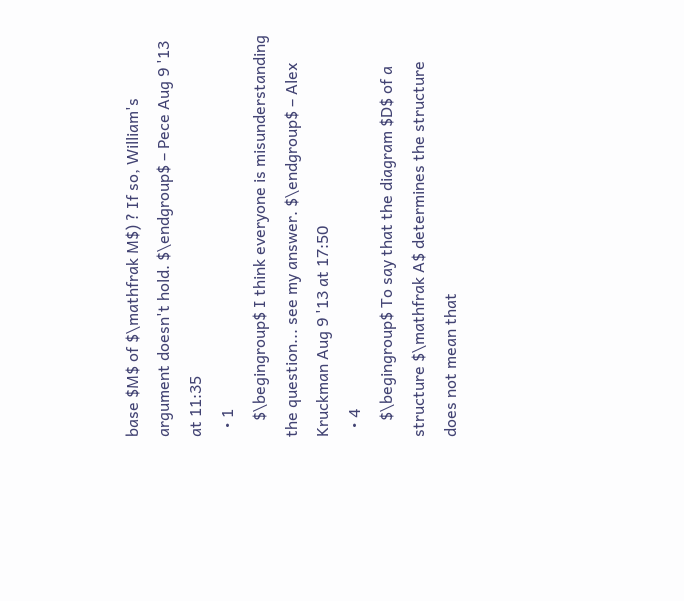base $M$ of $\mathfrak M$) ? If so, William's argument doesn't hold. $\endgroup$ – Pece Aug 9 '13 at 11:35
  • 1
    $\begingroup$ I think everyone is misunderstanding the question... see my answer. $\endgroup$ – Alex Kruckman Aug 9 '13 at 17:50
  • 4
    $\begingroup$ To say that the diagram $D$ of a structure $\mathfrak A$ determines the structure does not mean that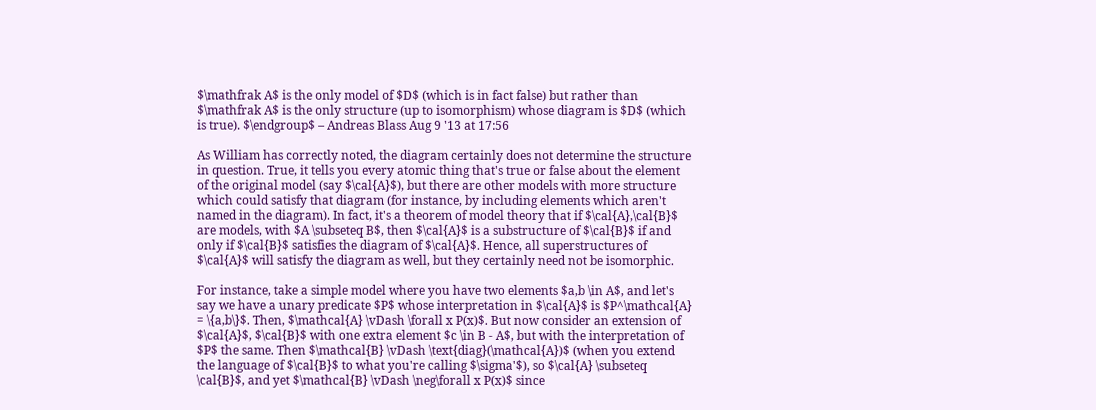$\mathfrak A$ is the only model of $D$ (which is in fact false) but rather than $\mathfrak A$ is the only structure (up to isomorphism) whose diagram is $D$ (which is true). $\endgroup$ – Andreas Blass Aug 9 '13 at 17:56

As William has correctly noted, the diagram certainly does not determine the structure in question. True, it tells you every atomic thing that's true or false about the element of the original model (say $\cal{A}$), but there are other models with more structure which could satisfy that diagram (for instance, by including elements which aren't named in the diagram). In fact, it's a theorem of model theory that if $\cal{A},\cal{B}$ are models, with $A \subseteq B$, then $\cal{A}$ is a substructure of $\cal{B}$ if and only if $\cal{B}$ satisfies the diagram of $\cal{A}$. Hence, all superstructures of $\cal{A}$ will satisfy the diagram as well, but they certainly need not be isomorphic.

For instance, take a simple model where you have two elements $a,b \in A$, and let's say we have a unary predicate $P$ whose interpretation in $\cal{A}$ is $P^\mathcal{A} = \{a,b\}$. Then, $\mathcal{A} \vDash \forall x P(x)$. But now consider an extension of $\cal{A}$, $\cal{B}$ with one extra element $c \in B - A$, but with the interpretation of $P$ the same. Then $\mathcal{B} \vDash \text{diag}(\mathcal{A})$ (when you extend the language of $\cal{B}$ to what you're calling $\sigma'$), so $\cal{A} \subseteq \cal{B}$, and yet $\mathcal{B} \vDash \neg\forall x P(x)$ since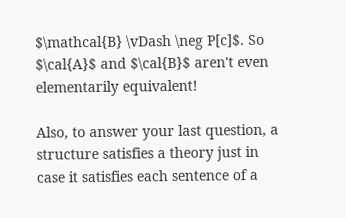$\mathcal{B} \vDash \neg P[c]$. So $\cal{A}$ and $\cal{B}$ aren't even elementarily equivalent!

Also, to answer your last question, a structure satisfies a theory just in case it satisfies each sentence of a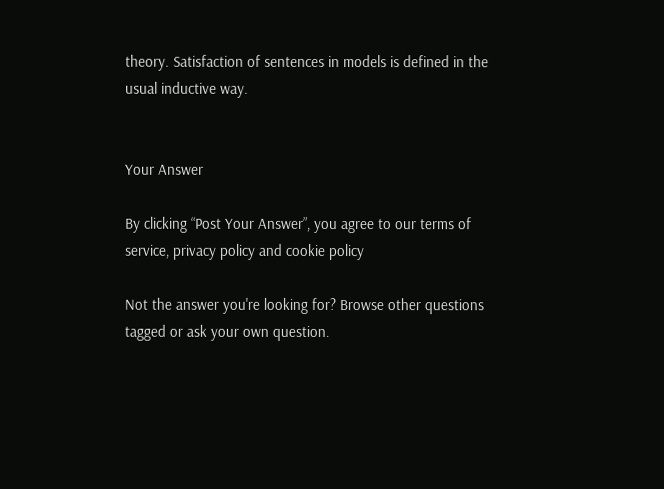theory. Satisfaction of sentences in models is defined in the usual inductive way.


Your Answer

By clicking “Post Your Answer”, you agree to our terms of service, privacy policy and cookie policy

Not the answer you're looking for? Browse other questions tagged or ask your own question.